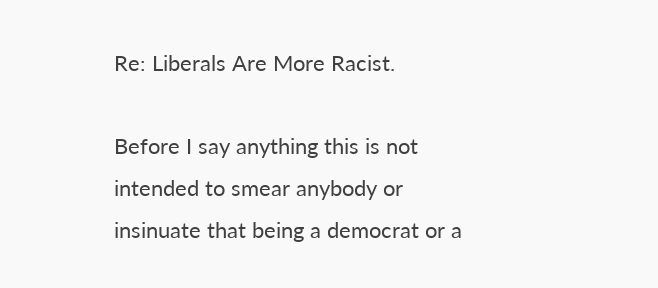Re: Liberals Are More Racist.

Before I say anything this is not intended to smear anybody or insinuate that being a democrat or a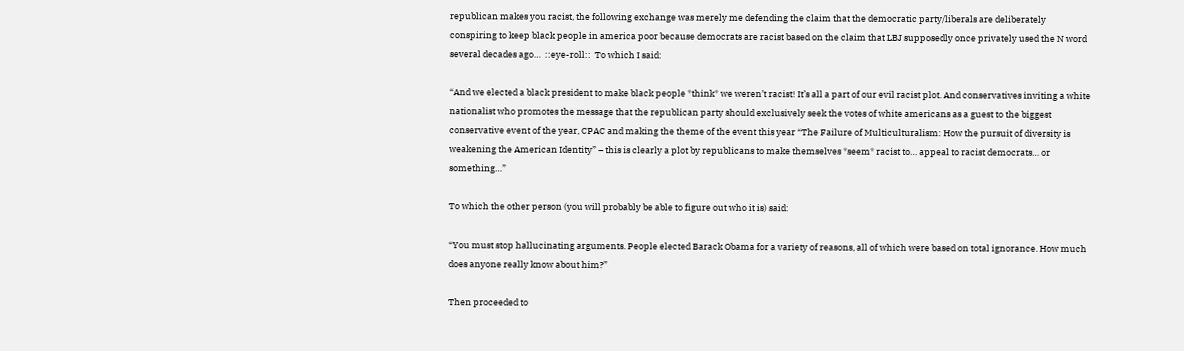republican makes you racist, the following exchange was merely me defending the claim that the democratic party/liberals are deliberately conspiring to keep black people in america poor because democrats are racist based on the claim that LBJ supposedly once privately used the N word several decades ago…  ::eye-roll::  To which I said:

“And we elected a black president to make black people *think* we weren’t racist! It’s all a part of our evil racist plot. And conservatives inviting a white nationalist who promotes the message that the republican party should exclusively seek the votes of white americans as a guest to the biggest conservative event of the year, CPAC and making the theme of the event this year “The Failure of Multiculturalism: How the pursuit of diversity is weakening the American Identity” – this is clearly a plot by republicans to make themselves *seem* racist to… appeal to racist democrats… or something…”

To which the other person (you will probably be able to figure out who it is) said:

“You must stop hallucinating arguments. People elected Barack Obama for a variety of reasons, all of which were based on total ignorance. How much does anyone really know about him?”

Then proceeded to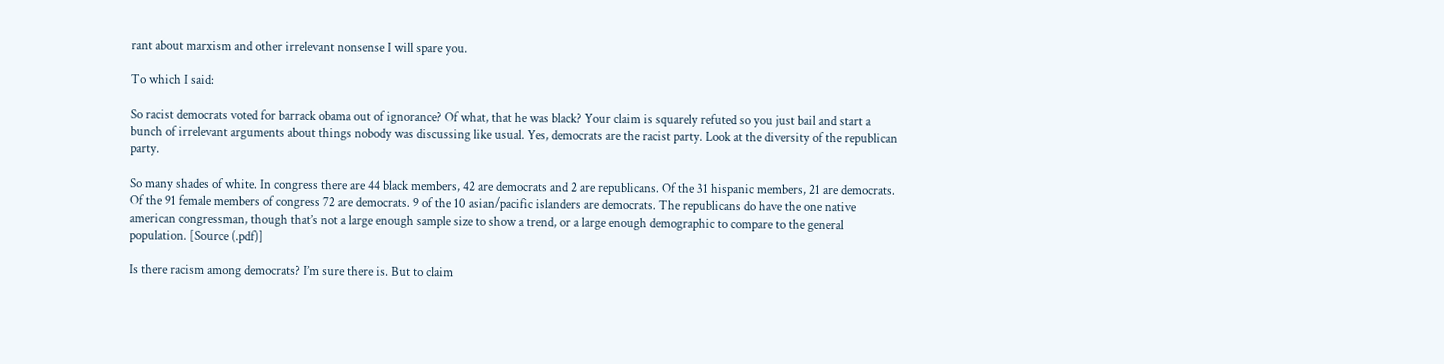rant about marxism and other irrelevant nonsense I will spare you.

To which I said:

So racist democrats voted for barrack obama out of ignorance? Of what, that he was black? Your claim is squarely refuted so you just bail and start a bunch of irrelevant arguments about things nobody was discussing like usual. Yes, democrats are the racist party. Look at the diversity of the republican party.

So many shades of white. In congress there are 44 black members, 42 are democrats and 2 are republicans. Of the 31 hispanic members, 21 are democrats. Of the 91 female members of congress 72 are democrats. 9 of the 10 asian/pacific islanders are democrats. The republicans do have the one native american congressman, though that’s not a large enough sample size to show a trend, or a large enough demographic to compare to the general population. [Source (.pdf)]

Is there racism among democrats? I’m sure there is. But to claim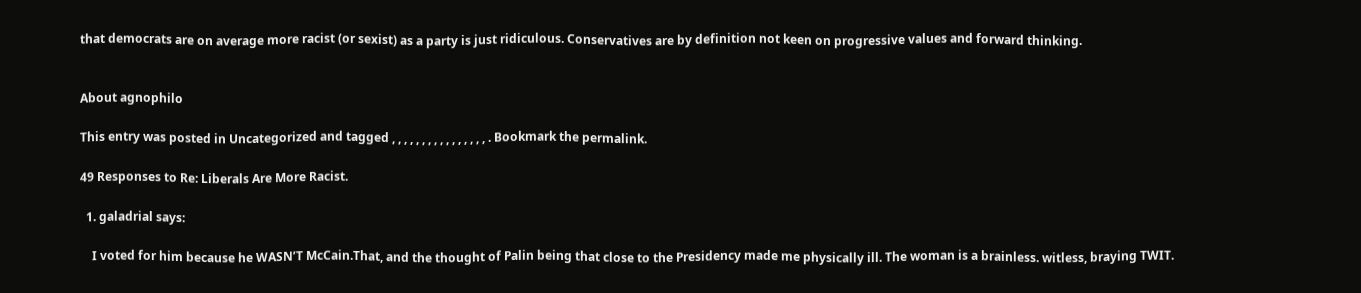that democrats are on average more racist (or sexist) as a party is just ridiculous. Conservatives are by definition not keen on progressive values and forward thinking.


About agnophilo

This entry was posted in Uncategorized and tagged , , , , , , , , , , , , , , , , . Bookmark the permalink.

49 Responses to Re: Liberals Are More Racist.

  1. galadrial says:

    I voted for him because he WASN’T McCain.That, and the thought of Palin being that close to the Presidency made me physically ill. The woman is a brainless. witless, braying TWIT.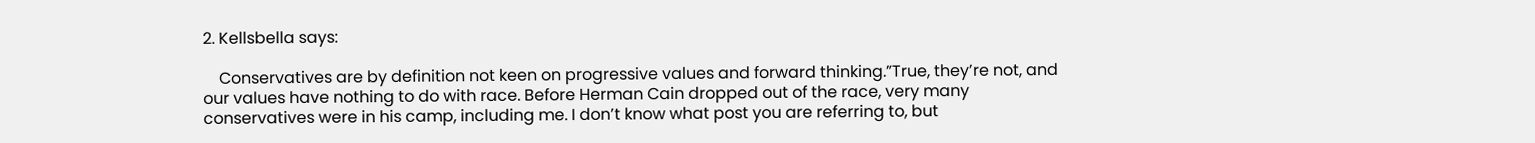2. Kellsbella says:

    Conservatives are by definition not keen on progressive values and forward thinking.”True, they’re not, and our values have nothing to do with race. Before Herman Cain dropped out of the race, very many conservatives were in his camp, including me. I don’t know what post you are referring to, but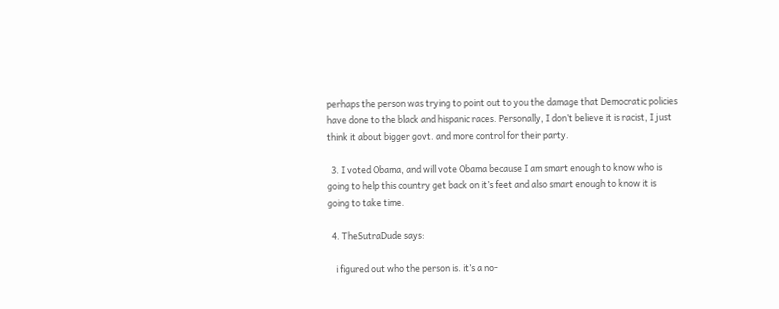perhaps the person was trying to point out to you the damage that Democratic policies have done to the black and hispanic races. Personally, I don’t believe it is racist, I just think it about bigger govt. and more control for their party.

  3. I voted Obama, and will vote Obama because I am smart enough to know who is going to help this country get back on it’s feet and also smart enough to know it is going to take time.

  4. TheSutraDude says:

    i figured out who the person is. it’s a no-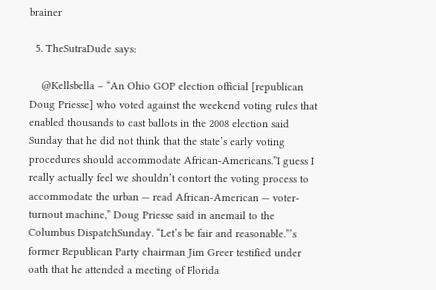brainer

  5. TheSutraDude says:

    @Kellsbella – “An Ohio GOP election official [republican Doug Priesse] who voted against the weekend voting rules that enabled thousands to cast ballots in the 2008 election said Sunday that he did not think that the state’s early voting procedures should accommodate African-Americans.”I guess I really actually feel we shouldn’t contort the voting process to accommodate the urban — read African-American — voter-turnout machine,” Doug Priesse said in anemail to the Columbus DispatchSunday. “Let’s be fair and reasonable.”’s former Republican Party chairman Jim Greer testified under oath that he attended a meeting of Florida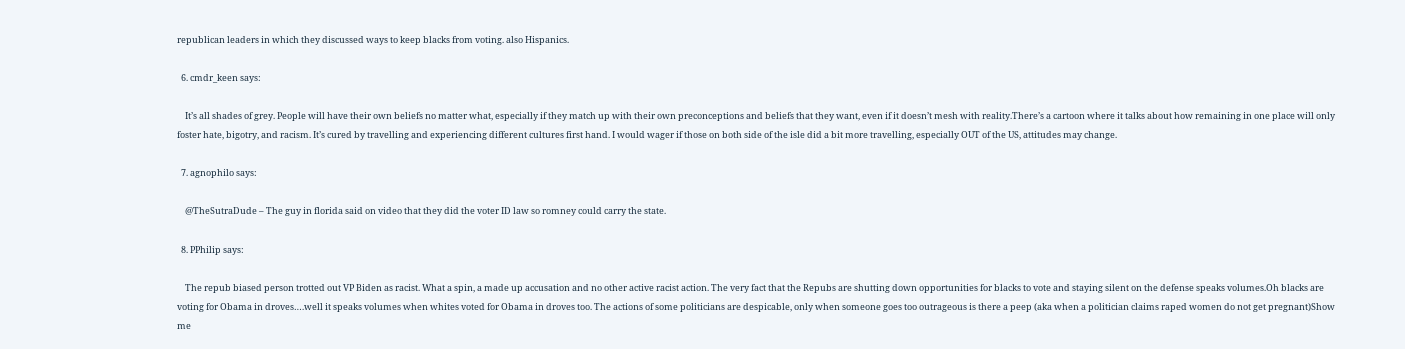republican leaders in which they discussed ways to keep blacks from voting. also Hispanics.

  6. cmdr_keen says:

    It’s all shades of grey. People will have their own beliefs no matter what, especially if they match up with their own preconceptions and beliefs that they want, even if it doesn’t mesh with reality.There’s a cartoon where it talks about how remaining in one place will only foster hate, bigotry, and racism. It’s cured by travelling and experiencing different cultures first hand. I would wager if those on both side of the isle did a bit more travelling, especially OUT of the US, attitudes may change.

  7. agnophilo says:

    @TheSutraDude – The guy in florida said on video that they did the voter ID law so romney could carry the state.

  8. PPhilip says:

    The repub biased person trotted out VP Biden as racist. What a spin, a made up accusation and no other active racist action. The very fact that the Repubs are shutting down opportunities for blacks to vote and staying silent on the defense speaks volumes.Oh blacks are voting for Obama in droves….well it speaks volumes when whites voted for Obama in droves too. The actions of some politicians are despicable, only when someone goes too outrageous is there a peep (aka when a politician claims raped women do not get pregnant)Show me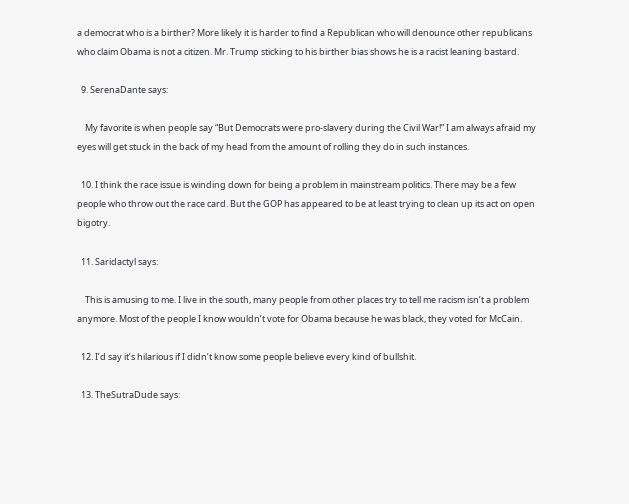a democrat who is a birther? More likely it is harder to find a Republican who will denounce other republicans who claim Obama is not a citizen. Mr. Trump sticking to his birther bias shows he is a racist leaning bastard.

  9. SerenaDante says:

    My favorite is when people say “But Democrats were pro-slavery during the Civil War!” I am always afraid my eyes will get stuck in the back of my head from the amount of rolling they do in such instances.

  10. I think the race issue is winding down for being a problem in mainstream politics. There may be a few people who throw out the race card. But the GOP has appeared to be at least trying to clean up its act on open bigotry.

  11. Saridactyl says:

    This is amusing to me. I live in the south, many people from other places try to tell me racism isn’t a problem anymore. Most of the people I know wouldn’t vote for Obama because he was black, they voted for McCain.

  12. I’d say it’s hilarious if I didn’t know some people believe every kind of bullshit.

  13. TheSutraDude says: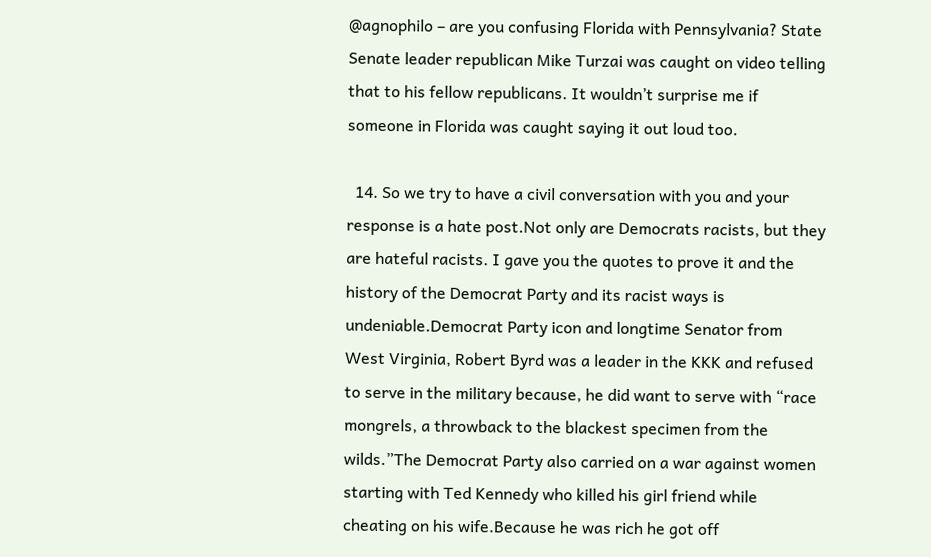@agnophilo – are you confusing Florida with Pennsylvania? State Senate leader republican Mike Turzai was caught on video telling that to his fellow republicans. It wouldn’t surprise me if someone in Florida was caught saying it out loud too.

  14. So we try to have a civil conversation with you and your response is a hate post.Not only are Democrats racists, but they are hateful racists. I gave you the quotes to prove it and the history of the Democrat Party and its racist ways is undeniable.Democrat Party icon and longtime Senator from West Virginia, Robert Byrd was a leader in the KKK and refused to serve in the military because, he did want to serve with “race mongrels, a throwback to the blackest specimen from the wilds.”The Democrat Party also carried on a war against women starting with Ted Kennedy who killed his girl friend while cheating on his wife.Because he was rich he got off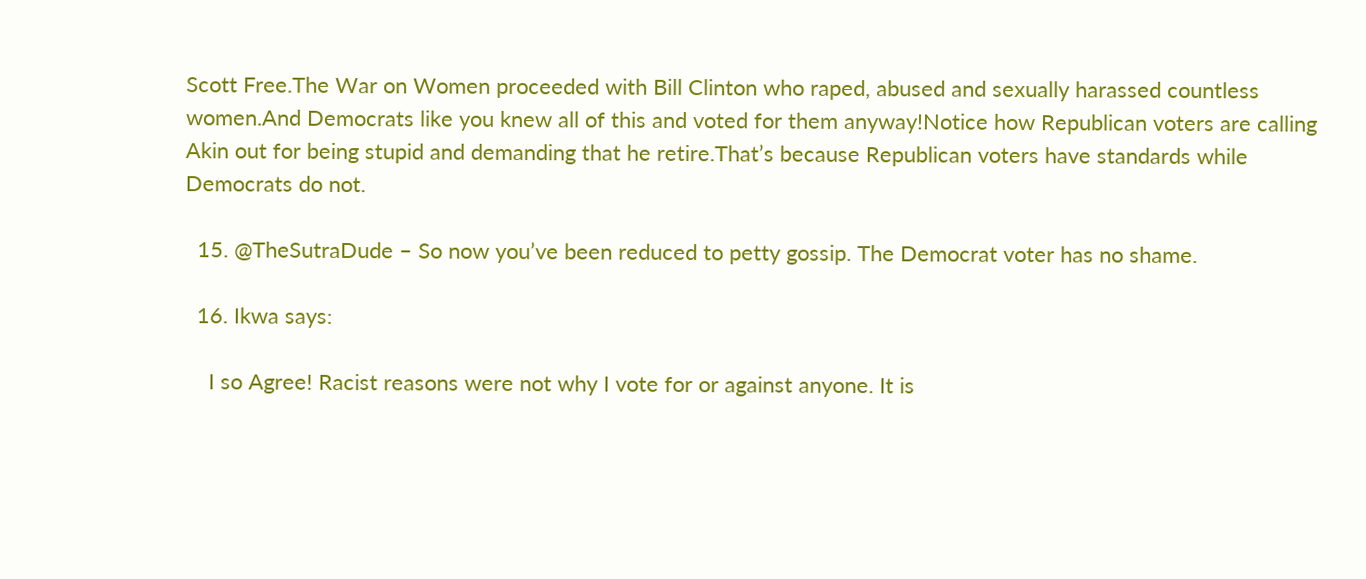Scott Free.The War on Women proceeded with Bill Clinton who raped, abused and sexually harassed countless women.And Democrats like you knew all of this and voted for them anyway!Notice how Republican voters are calling Akin out for being stupid and demanding that he retire.That’s because Republican voters have standards while Democrats do not.

  15. @TheSutraDude – So now you’ve been reduced to petty gossip. The Democrat voter has no shame.

  16. Ikwa says:

    I so Agree! Racist reasons were not why I vote for or against anyone. It is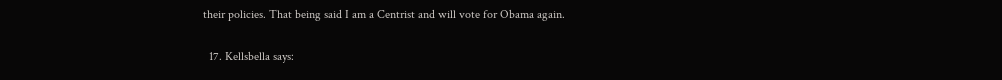their policies. That being said I am a Centrist and will vote for Obama again.

  17. Kellsbella says: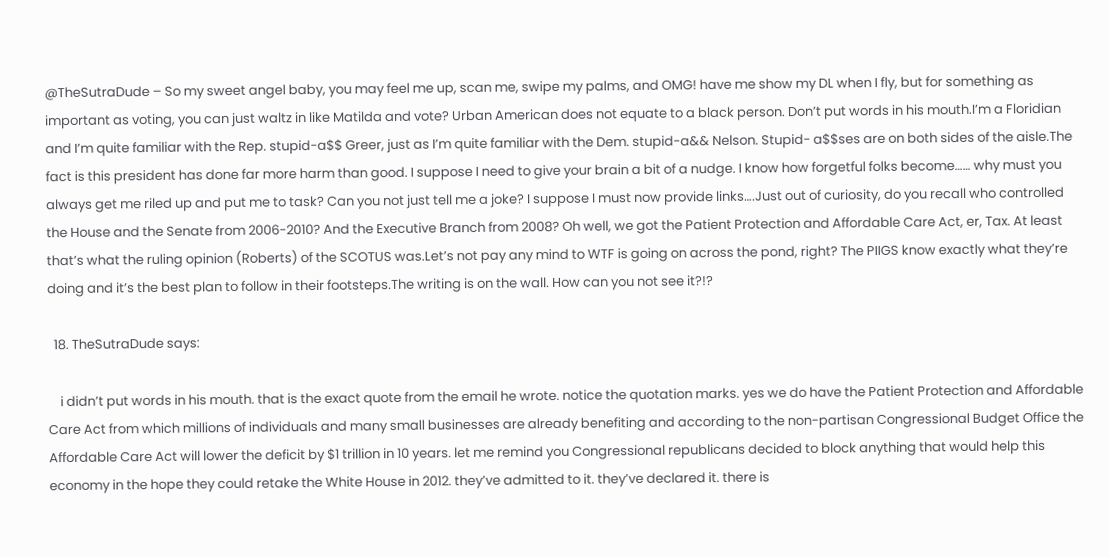@TheSutraDude – So my sweet angel baby, you may feel me up, scan me, swipe my palms, and OMG! have me show my DL when I fly, but for something as important as voting, you can just waltz in like Matilda and vote? Urban American does not equate to a black person. Don’t put words in his mouth.I’m a Floridian and I’m quite familiar with the Rep. stupid-a$$ Greer, just as I’m quite familiar with the Dem. stupid-a&& Nelson. Stupid- a$$ses are on both sides of the aisle.The fact is this president has done far more harm than good. I suppose I need to give your brain a bit of a nudge. I know how forgetful folks become…… why must you always get me riled up and put me to task? Can you not just tell me a joke? I suppose I must now provide links….Just out of curiosity, do you recall who controlled the House and the Senate from 2006-2010? And the Executive Branch from 2008? Oh well, we got the Patient Protection and Affordable Care Act, er, Tax. At least that’s what the ruling opinion (Roberts) of the SCOTUS was.Let’s not pay any mind to WTF is going on across the pond, right? The PIIGS know exactly what they’re doing and it’s the best plan to follow in their footsteps.The writing is on the wall. How can you not see it?!?

  18. TheSutraDude says:

    i didn’t put words in his mouth. that is the exact quote from the email he wrote. notice the quotation marks. yes we do have the Patient Protection and Affordable Care Act from which millions of individuals and many small businesses are already benefiting and according to the non-partisan Congressional Budget Office the Affordable Care Act will lower the deficit by $1 trillion in 10 years. let me remind you Congressional republicans decided to block anything that would help this economy in the hope they could retake the White House in 2012. they’ve admitted to it. they’ve declared it. there is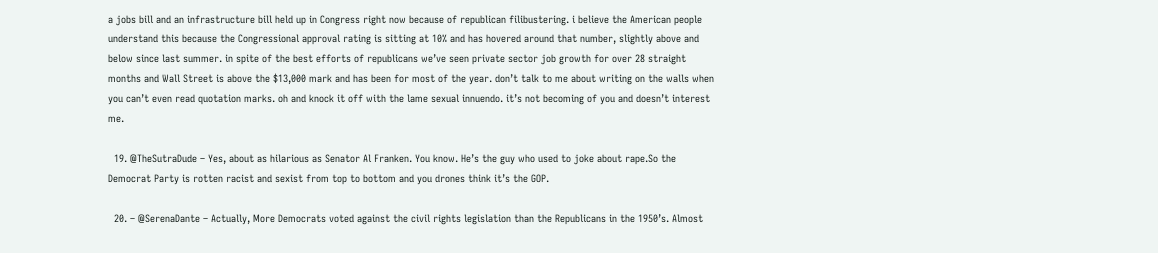a jobs bill and an infrastructure bill held up in Congress right now because of republican filibustering. i believe the American people understand this because the Congressional approval rating is sitting at 10% and has hovered around that number, slightly above and below since last summer. in spite of the best efforts of republicans we’ve seen private sector job growth for over 28 straight months and Wall Street is above the $13,000 mark and has been for most of the year. don’t talk to me about writing on the walls when you can’t even read quotation marks. oh and knock it off with the lame sexual innuendo. it’s not becoming of you and doesn’t interest me.

  19. @TheSutraDude – Yes, about as hilarious as Senator Al Franken. You know. He’s the guy who used to joke about rape.So the Democrat Party is rotten racist and sexist from top to bottom and you drones think it’s the GOP.

  20. – @SerenaDante – Actually, More Democrats voted against the civil rights legislation than the Republicans in the 1950’s. Almost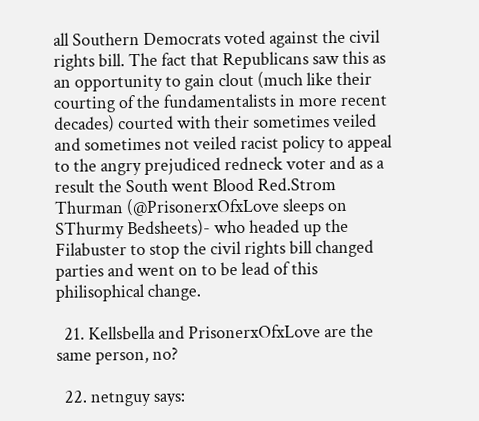all Southern Democrats voted against the civil rights bill. The fact that Republicans saw this as an opportunity to gain clout (much like their courting of the fundamentalists in more recent decades) courted with their sometimes veiled and sometimes not veiled racist policy to appeal to the angry prejudiced redneck voter and as a result the South went Blood Red.Strom Thurman (@PrisonerxOfxLove sleeps on SThurmy Bedsheets)- who headed up the Filabuster to stop the civil rights bill changed parties and went on to be lead of this philisophical change.

  21. Kellsbella and PrisonerxOfxLove are the same person, no?

  22. netnguy says: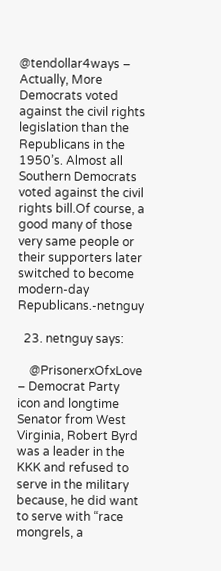@tendollar4ways – Actually, More Democrats voted against the civil rights legislation than the Republicans in the 1950’s. Almost all Southern Democrats voted against the civil rights bill.Of course, a good many of those very same people or their supporters later switched to become modern-day Republicans.-netnguy

  23. netnguy says:

    @PrisonerxOfxLove – Democrat Party icon and longtime Senator from West Virginia, Robert Byrd was a leader in the KKK and refused to serve in the military because, he did want to serve with “race mongrels, a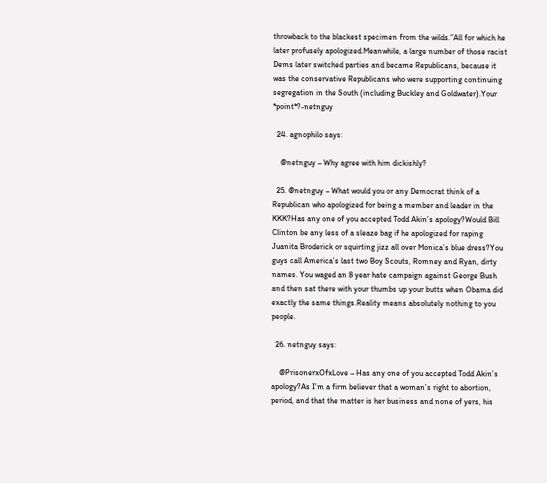throwback to the blackest specimen from the wilds.”All for which he later profusely apologized.Meanwhile, a large number of those racist Dems later switched parties and became Republicans, because it was the conservative Republicans who were supporting continuing segregation in the South (including Buckley and Goldwater).Your *point*?-netnguy

  24. agnophilo says:

    @netnguy – Why agree with him dickishly?

  25. @netnguy – What would you or any Democrat think of a Republican who apologized for being a member and leader in the KKK?Has any one of you accepted Todd Akin’s apology?Would Bill Clinton be any less of a sleaze bag if he apologized for raping Juanita Broderick or squirting jizz all over Monica’s blue dress?You guys call America’s last two Boy Scouts, Romney and Ryan, dirty names. You waged an 8 year hate campaign against George Bush and then sat there with your thumbs up your butts when Obama did exactly the same things.Reality means absolutely nothing to you people.

  26. netnguy says:

    @PrisonerxOfxLove – Has any one of you accepted Todd Akin’s apology?As I’m a firm believer that a woman’s right to abortion, period, and that the matter is her business and none of yers, his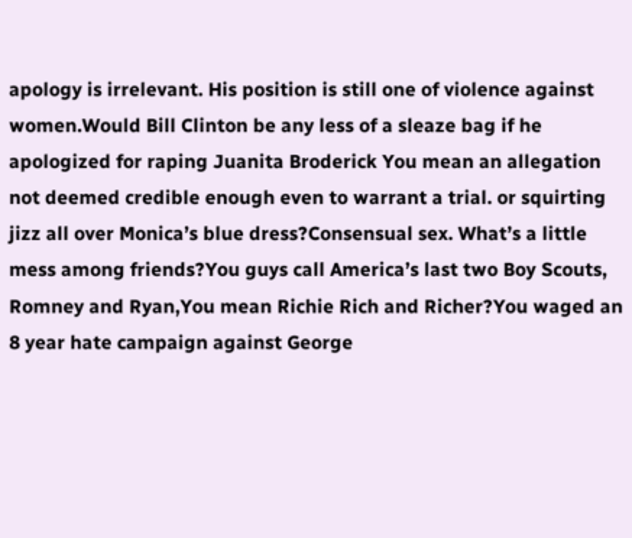apology is irrelevant. His position is still one of violence against women.Would Bill Clinton be any less of a sleaze bag if he apologized for raping Juanita Broderick You mean an allegation not deemed credible enough even to warrant a trial. or squirting jizz all over Monica’s blue dress?Consensual sex. What’s a little mess among friends?You guys call America’s last two Boy Scouts, Romney and Ryan,You mean Richie Rich and Richer?You waged an 8 year hate campaign against George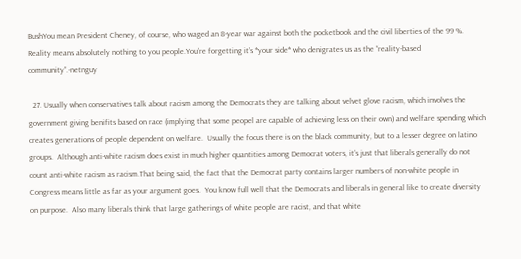BushYou mean President Cheney, of course, who waged an 8-year war against both the pocketbook and the civil liberties of the 99 %. Reality means absolutely nothing to you people.You’re forgetting it’s *your side* who denigrates us as the “reality-based community”.-netnguy

  27. Usually when conservatives talk about racism among the Democrats they are talking about velvet glove racism, which involves the government giving benifits based on race (implying that some peopel are capable of achieving less on their own) and welfare spending which creates generations of people dependent on welfare.  Usually the focus there is on the black community, but to a lesser degree on latino groups.  Although anti-white racism does exist in much higher quantities among Democrat voters, it’s just that liberals generally do not count anti-white racism as racism.That being said, the fact that the Democrat party contains larger numbers of non-white people in Congress means little as far as your argument goes.  You know full well that the Democrats and liberals in general like to create diversity on purpose.  Also many liberals think that large gatherings of white people are racist, and that white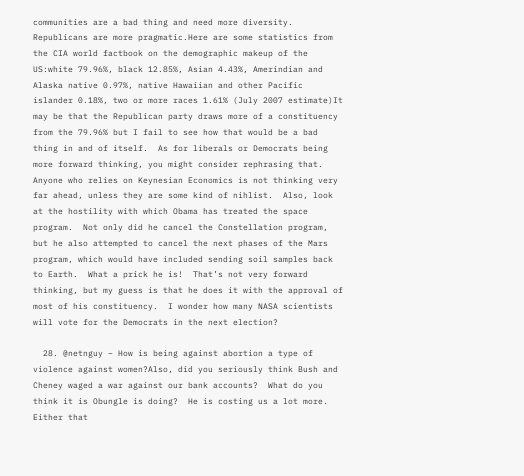communities are a bad thing and need more diversity.  Republicans are more pragmatic.Here are some statistics from the CIA world factbook on the demographic makeup of the US:white 79.96%, black 12.85%, Asian 4.43%, Amerindian and Alaska native 0.97%, native Hawaiian and other Pacific islander 0.18%, two or more races 1.61% (July 2007 estimate)It may be that the Republican party draws more of a constituency from the 79.96% but I fail to see how that would be a bad thing in and of itself.  As for liberals or Democrats being more forward thinking, you might consider rephrasing that.  Anyone who relies on Keynesian Economics is not thinking very far ahead, unless they are some kind of nihlist.  Also, look at the hostility with which Obama has treated the space program.  Not only did he cancel the Constellation program, but he also attempted to cancel the next phases of the Mars program, which would have included sending soil samples back to Earth.  What a prick he is!  That’s not very forward thinking, but my guess is that he does it with the approval of most of his constituency.  I wonder how many NASA scientists will vote for the Democrats in the next election?

  28. @netnguy – How is being against abortion a type of violence against women?Also, did you seriously think Bush and Cheney waged a war against our bank accounts?  What do you think it is Obungle is doing?  He is costing us a lot more.  Either that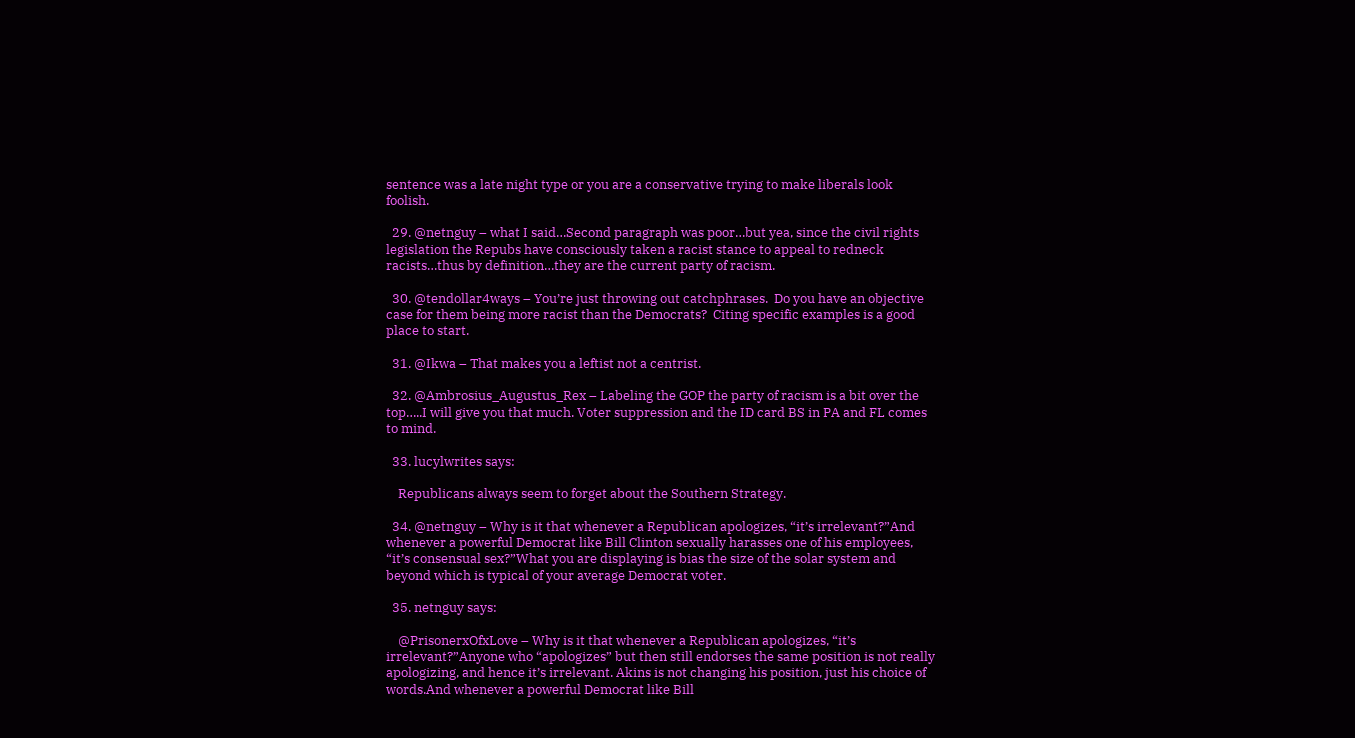sentence was a late night type or you are a conservative trying to make liberals look foolish.

  29. @netnguy – what I said…Second paragraph was poor…but yea, since the civil rights legislation the Repubs have consciously taken a racist stance to appeal to redneck racists…thus by definition…they are the current party of racism.

  30. @tendollar4ways – You’re just throwing out catchphrases.  Do you have an objective case for them being more racist than the Democrats?  Citing specific examples is a good place to start.

  31. @Ikwa – That makes you a leftist not a centrist.

  32. @Ambrosius_Augustus_Rex – Labeling the GOP the party of racism is a bit over the top…..I will give you that much. Voter suppression and the ID card BS in PA and FL comes to mind.

  33. lucylwrites says:

    Republicans always seem to forget about the Southern Strategy.

  34. @netnguy – Why is it that whenever a Republican apologizes, “it’s irrelevant?”And whenever a powerful Democrat like Bill Clinton sexually harasses one of his employees, “it’s consensual sex?”What you are displaying is bias the size of the solar system and beyond which is typical of your average Democrat voter.

  35. netnguy says:

    @PrisonerxOfxLove – Why is it that whenever a Republican apologizes, “it’s irrelevant?”Anyone who “apologizes” but then still endorses the same position is not really apologizing, and hence it’s irrelevant. Akins is not changing his position, just his choice of words.And whenever a powerful Democrat like Bill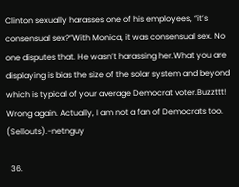Clinton sexually harasses one of his employees, “it’s consensual sex?”With Monica, it was consensual sex. No one disputes that. He wasn’t harassing her.What you are displaying is bias the size of the solar system and beyond which is typical of your average Democrat voter.Buzzttt! Wrong again. Actually, I am not a fan of Democrats too. (Sellouts).-netnguy

  36.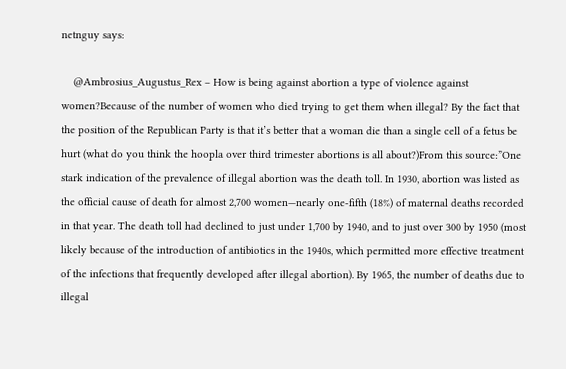netnguy says:

    @Ambrosius_Augustus_Rex – How is being against abortion a type of violence against women?Because of the number of women who died trying to get them when illegal? By the fact that the position of the Republican Party is that it’s better that a woman die than a single cell of a fetus be hurt (what do you think the hoopla over third trimester abortions is all about?)From this source:”One stark indication of the prevalence of illegal abortion was the death toll. In 1930, abortion was listed as the official cause of death for almost 2,700 women—nearly one-fifth (18%) of maternal deaths recorded in that year. The death toll had declined to just under 1,700 by 1940, and to just over 300 by 1950 (most likely because of the introduction of antibiotics in the 1940s, which permitted more effective treatment of the infections that frequently developed after illegal abortion). By 1965, the number of deaths due to illegal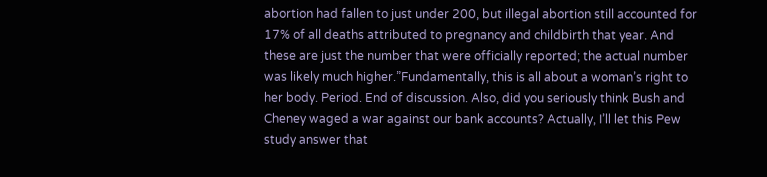abortion had fallen to just under 200, but illegal abortion still accounted for 17% of all deaths attributed to pregnancy and childbirth that year. And these are just the number that were officially reported; the actual number was likely much higher.”Fundamentally, this is all about a woman’s right to her body. Period. End of discussion. Also, did you seriously think Bush and Cheney waged a war against our bank accounts? Actually, I’ll let this Pew study answer that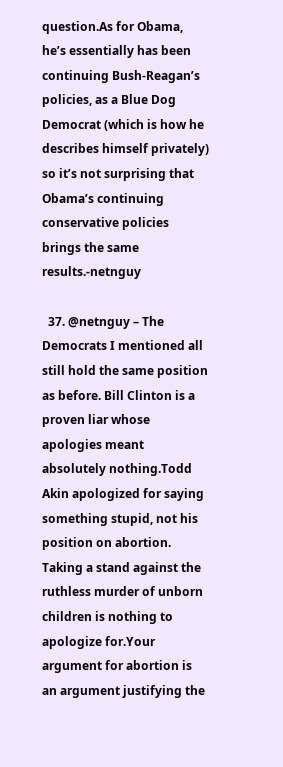question.As for Obama, he’s essentially has been continuing Bush-Reagan’s policies, as a Blue Dog Democrat (which is how he describes himself privately) so it’s not surprising that Obama’s continuing conservative policies brings the same results.-netnguy

  37. @netnguy – The Democrats I mentioned all still hold the same position as before. Bill Clinton is a proven liar whose apologies meant absolutely nothing.Todd Akin apologized for saying something stupid, not his position on abortion. Taking a stand against the ruthless murder of unborn children is nothing to apologize for.Your argument for abortion is an argument justifying the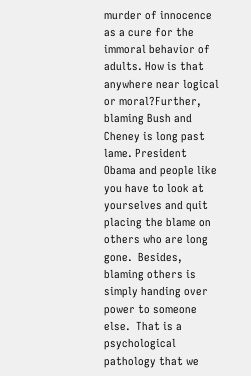murder of innocence as a cure for the immoral behavior of adults. How is that anywhere near logical or moral?Further, blaming Bush and Cheney is long past lame. President Obama and people like you have to look at yourselves and quit placing the blame on others who are long gone.  Besides, blaming others is simply handing over power to someone else.  That is a psychological pathology that we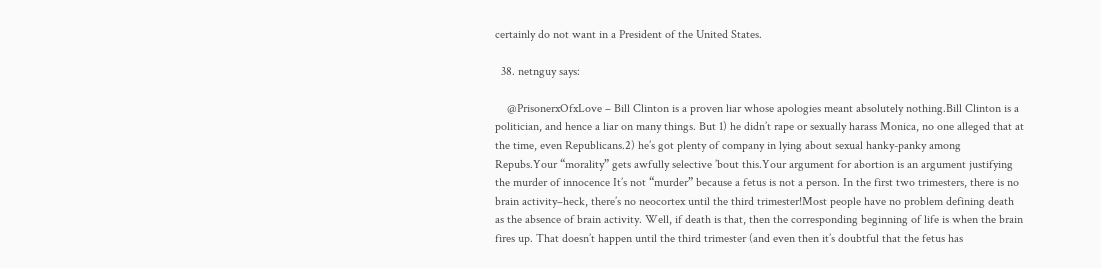certainly do not want in a President of the United States.

  38. netnguy says:

    @PrisonerxOfxLove – Bill Clinton is a proven liar whose apologies meant absolutely nothing.Bill Clinton is a politician, and hence a liar on many things. But 1) he didn’t rape or sexually harass Monica, no one alleged that at the time, even Republicans.2) he’s got plenty of company in lying about sexual hanky-panky among Repubs.Your “morality” gets awfully selective ’bout this.Your argument for abortion is an argument justifying the murder of innocence It’s not “murder” because a fetus is not a person. In the first two trimesters, there is no brain activity–heck, there’s no neocortex until the third trimester!Most people have no problem defining death as the absence of brain activity. Well, if death is that, then the corresponding beginning of life is when the brain fires up. That doesn’t happen until the third trimester (and even then it’s doubtful that the fetus has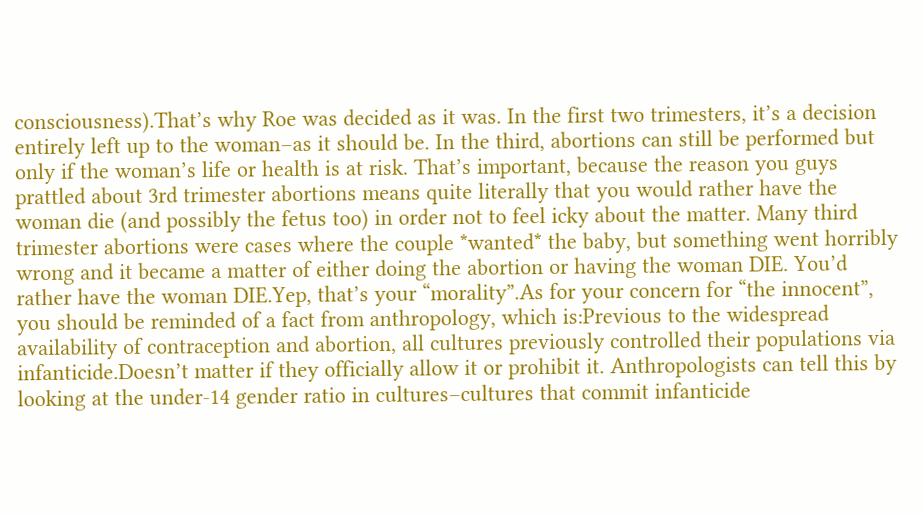consciousness).That’s why Roe was decided as it was. In the first two trimesters, it’s a decision entirely left up to the woman–as it should be. In the third, abortions can still be performed but only if the woman’s life or health is at risk. That’s important, because the reason you guys prattled about 3rd trimester abortions means quite literally that you would rather have the woman die (and possibly the fetus too) in order not to feel icky about the matter. Many third trimester abortions were cases where the couple *wanted* the baby, but something went horribly wrong and it became a matter of either doing the abortion or having the woman DIE. You’d rather have the woman DIE.Yep, that’s your “morality”.As for your concern for “the innocent”, you should be reminded of a fact from anthropology, which is:Previous to the widespread availability of contraception and abortion, all cultures previously controlled their populations via infanticide.Doesn’t matter if they officially allow it or prohibit it. Anthropologists can tell this by looking at the under-14 gender ratio in cultures–cultures that commit infanticide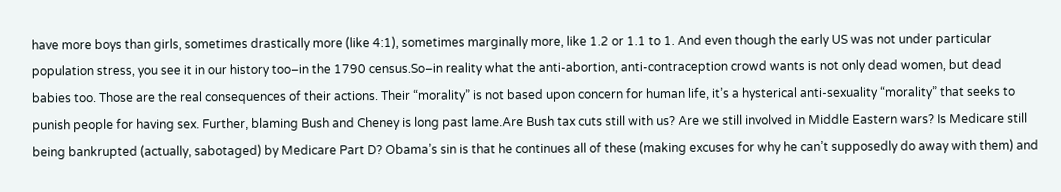have more boys than girls, sometimes drastically more (like 4:1), sometimes marginally more, like 1.2 or 1.1 to 1. And even though the early US was not under particular population stress, you see it in our history too–in the 1790 census.So–in reality what the anti-abortion, anti-contraception crowd wants is not only dead women, but dead babies too. Those are the real consequences of their actions. Their “morality” is not based upon concern for human life, it’s a hysterical anti-sexuality “morality” that seeks to punish people for having sex. Further, blaming Bush and Cheney is long past lame.Are Bush tax cuts still with us? Are we still involved in Middle Eastern wars? Is Medicare still being bankrupted (actually, sabotaged) by Medicare Part D? Obama’s sin is that he continues all of these (making excuses for why he can’t supposedly do away with them) and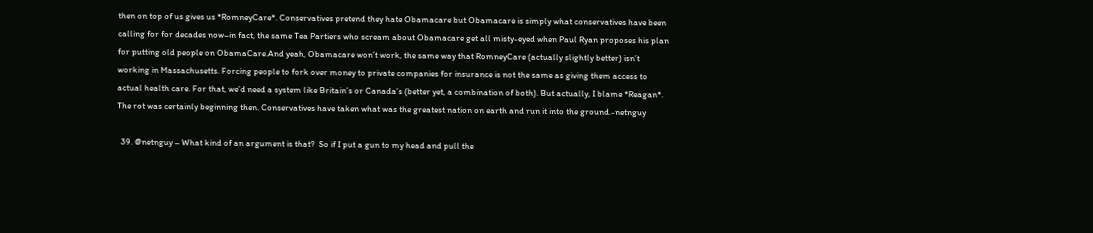then on top of us gives us *RomneyCare*. Conservatives pretend they hate Obamacare but Obamacare is simply what conservatives have been calling for for decades now–in fact, the same Tea Partiers who scream about Obamacare get all misty-eyed when Paul Ryan proposes his plan for putting old people on ObamaCare.And yeah, Obamacare won’t work, the same way that RomneyCare (actually slightly better) isn’t working in Massachusetts. Forcing people to fork over money to private companies for insurance is not the same as giving them access to actual health care. For that, we’d need a system like Britain’s or Canada’s (better yet, a combination of both). But actually, I blame *Reagan*. The rot was certainly beginning then. Conservatives have taken what was the greatest nation on earth and run it into the ground.-netnguy

  39. @netnguy – What kind of an argument is that?  So if I put a gun to my head and pull the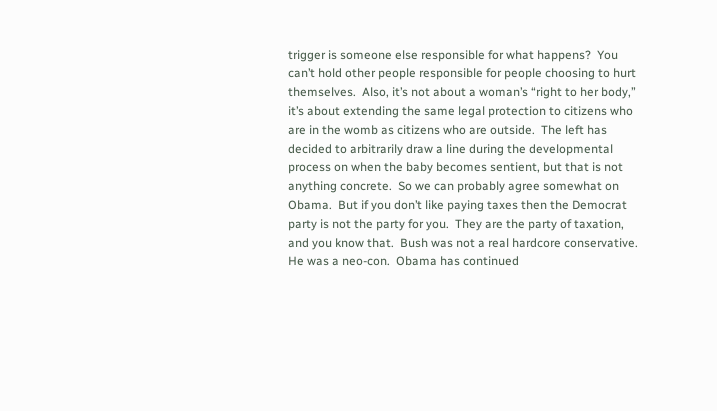trigger is someone else responsible for what happens?  You can’t hold other people responsible for people choosing to hurt themselves.  Also, it’s not about a woman’s “right to her body,” it’s about extending the same legal protection to citizens who are in the womb as citizens who are outside.  The left has decided to arbitrarily draw a line during the developmental process on when the baby becomes sentient, but that is not anything concrete.  So we can probably agree somewhat on Obama.  But if you don’t like paying taxes then the Democrat party is not the party for you.  They are the party of taxation, and you know that.  Bush was not a real hardcore conservative.  He was a neo-con.  Obama has continued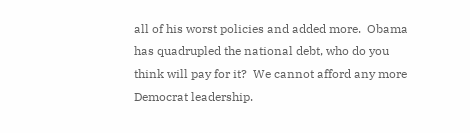all of his worst policies and added more.  Obama has quadrupled the national debt, who do you think will pay for it?  We cannot afford any more Democrat leadership.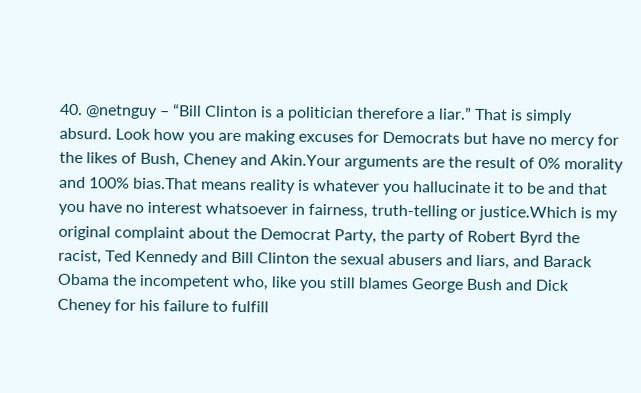40. @netnguy – “Bill Clinton is a politician therefore a liar.” That is simply absurd. Look how you are making excuses for Democrats but have no mercy for the likes of Bush, Cheney and Akin.Your arguments are the result of 0% morality and 100% bias.That means reality is whatever you hallucinate it to be and that you have no interest whatsoever in fairness, truth-telling or justice.Which is my original complaint about the Democrat Party, the party of Robert Byrd the racist, Ted Kennedy and Bill Clinton the sexual abusers and liars, and Barack Obama the incompetent who, like you still blames George Bush and Dick Cheney for his failure to fulfill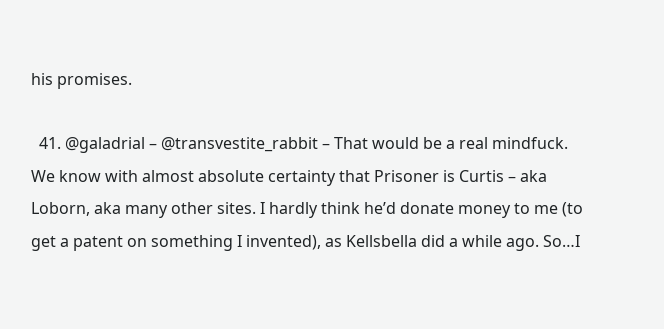his promises.

  41. @galadrial – @transvestite_rabbit – That would be a real mindfuck. We know with almost absolute certainty that Prisoner is Curtis – aka Loborn, aka many other sites. I hardly think he’d donate money to me (to get a patent on something I invented), as Kellsbella did a while ago. So…I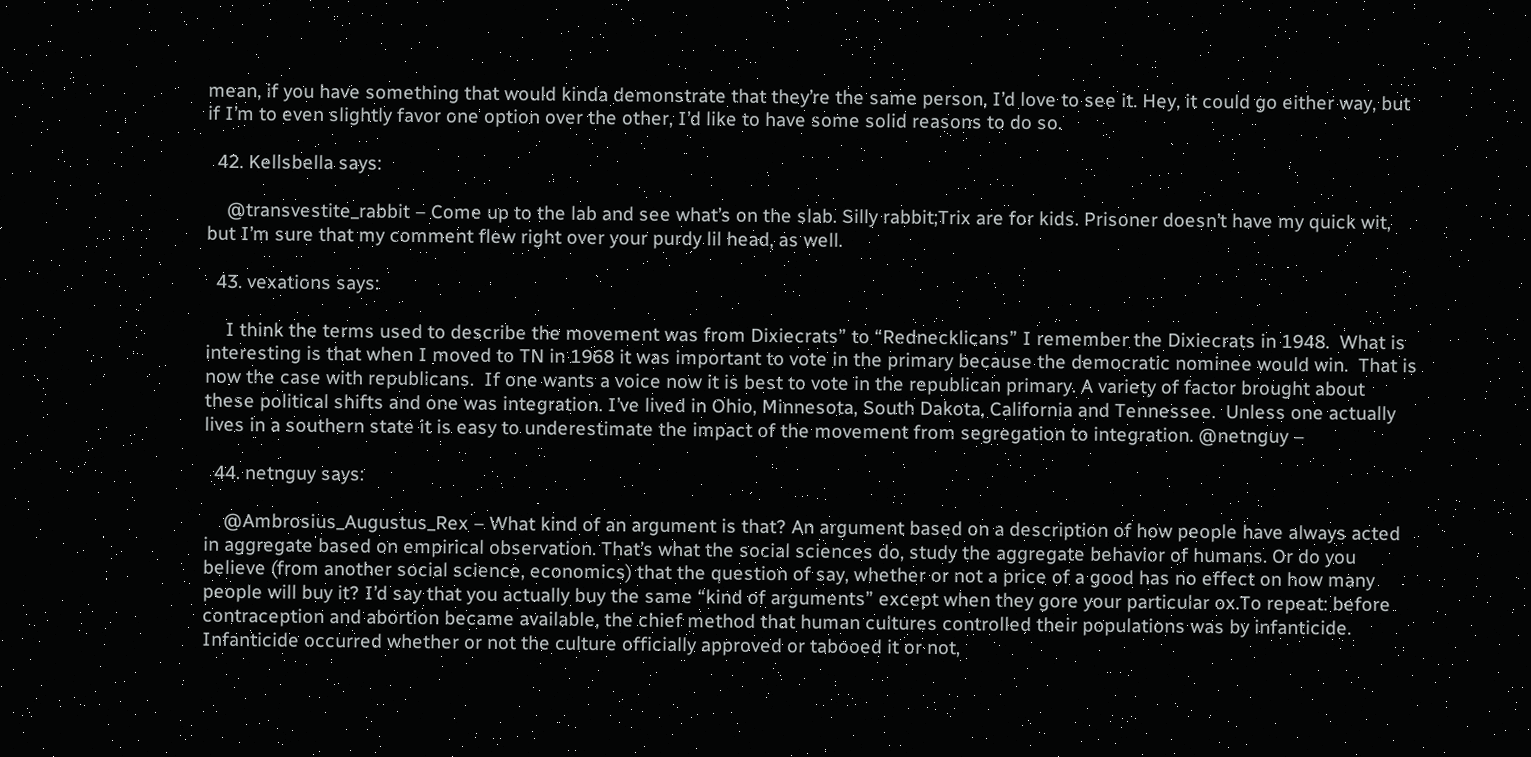mean, if you have something that would kinda demonstrate that they’re the same person, I’d love to see it. Hey, it could go either way, but if I’m to even slightly favor one option over the other, I’d like to have some solid reasons to do so.

  42. Kellsbella says:

    @transvestite_rabbit – Come up to the lab and see what’s on the slab. Silly rabbit;Trix are for kids. Prisoner doesn’t have my quick wit, but I’m sure that my comment flew right over your purdy lil head, as well.

  43. vexations says:

    I think the terms used to describe the movement was from Dixiecrats” to “Rednecklicans” I remember the Dixiecrats in 1948.  What is interesting is that when I moved to TN in 1968 it was important to vote in the primary because the democratic nominee would win.  That is now the case with republicans.  If one wants a voice now it is best to vote in the republican primary. A variety of factor brought about these political shifts and one was integration. I’ve lived in Ohio, Minnesota, South Dakota, California and Tennessee.  Unless one actually lives in a southern state it is easy to underestimate the impact of the movement from segregation to integration. @netnguy –

  44. netnguy says:

    @Ambrosius_Augustus_Rex – What kind of an argument is that? An argument based on a description of how people have always acted in aggregate based on empirical observation. That’s what the social sciences do, study the aggregate behavior of humans. Or do you believe (from another social science, economics) that the question of say, whether or not a price of a good has no effect on how many people will buy it? I’d say that you actually buy the same “kind of arguments” except when they gore your particular ox.To repeat: before contraception and abortion became available, the chief method that human cultures controlled their populations was by infanticide. Infanticide occurred whether or not the culture officially approved or tabooed it or not,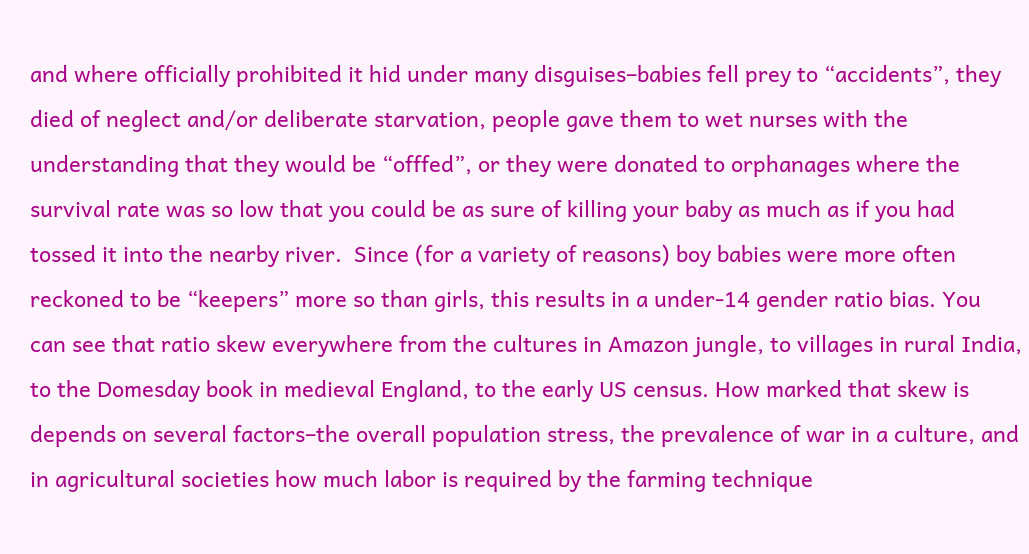and where officially prohibited it hid under many disguises–babies fell prey to “accidents”, they died of neglect and/or deliberate starvation, people gave them to wet nurses with the understanding that they would be “offfed”, or they were donated to orphanages where the survival rate was so low that you could be as sure of killing your baby as much as if you had tossed it into the nearby river.  Since (for a variety of reasons) boy babies were more often reckoned to be “keepers” more so than girls, this results in a under-14 gender ratio bias. You can see that ratio skew everywhere from the cultures in Amazon jungle, to villages in rural India, to the Domesday book in medieval England, to the early US census. How marked that skew is depends on several factors–the overall population stress, the prevalence of war in a culture, and in agricultural societies how much labor is required by the farming technique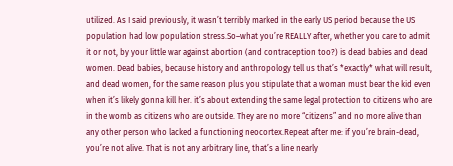utilized. As I said previously, it wasn’t terribly marked in the early US period because the US population had low population stress.So–what you’re REALLY after, whether you care to admit it or not, by your little war against abortion (and contraception too?) is dead babies and dead women. Dead babies, because history and anthropology tell us that’s *exactly* what will result, and dead women, for the same reason plus you stipulate that a woman must bear the kid even when it’s likely gonna kill her. it’s about extending the same legal protection to citizens who are in the womb as citizens who are outside. They are no more “citizens” and no more alive than any other person who lacked a functioning neocortex.Repeat after me: if you’re brain-dead, you’re not alive. That is not any arbitrary line, that’s a line nearly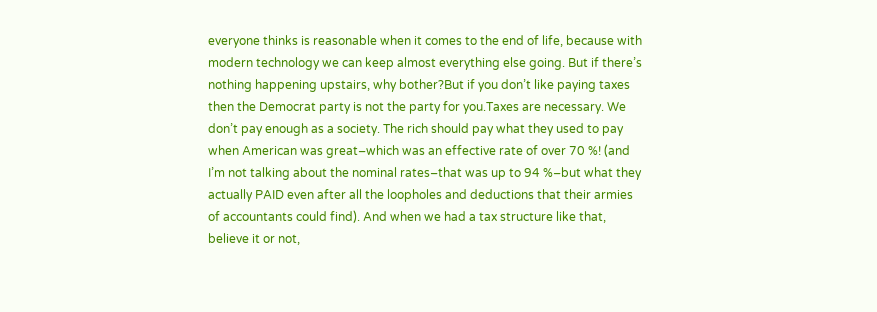everyone thinks is reasonable when it comes to the end of life, because with modern technology we can keep almost everything else going. But if there’s nothing happening upstairs, why bother?But if you don’t like paying taxes then the Democrat party is not the party for you.Taxes are necessary. We don’t pay enough as a society. The rich should pay what they used to pay when American was great–which was an effective rate of over 70 %! (and I’m not talking about the nominal rates–that was up to 94 %–but what they actually PAID even after all the loopholes and deductions that their armies of accountants could find). And when we had a tax structure like that, believe it or not,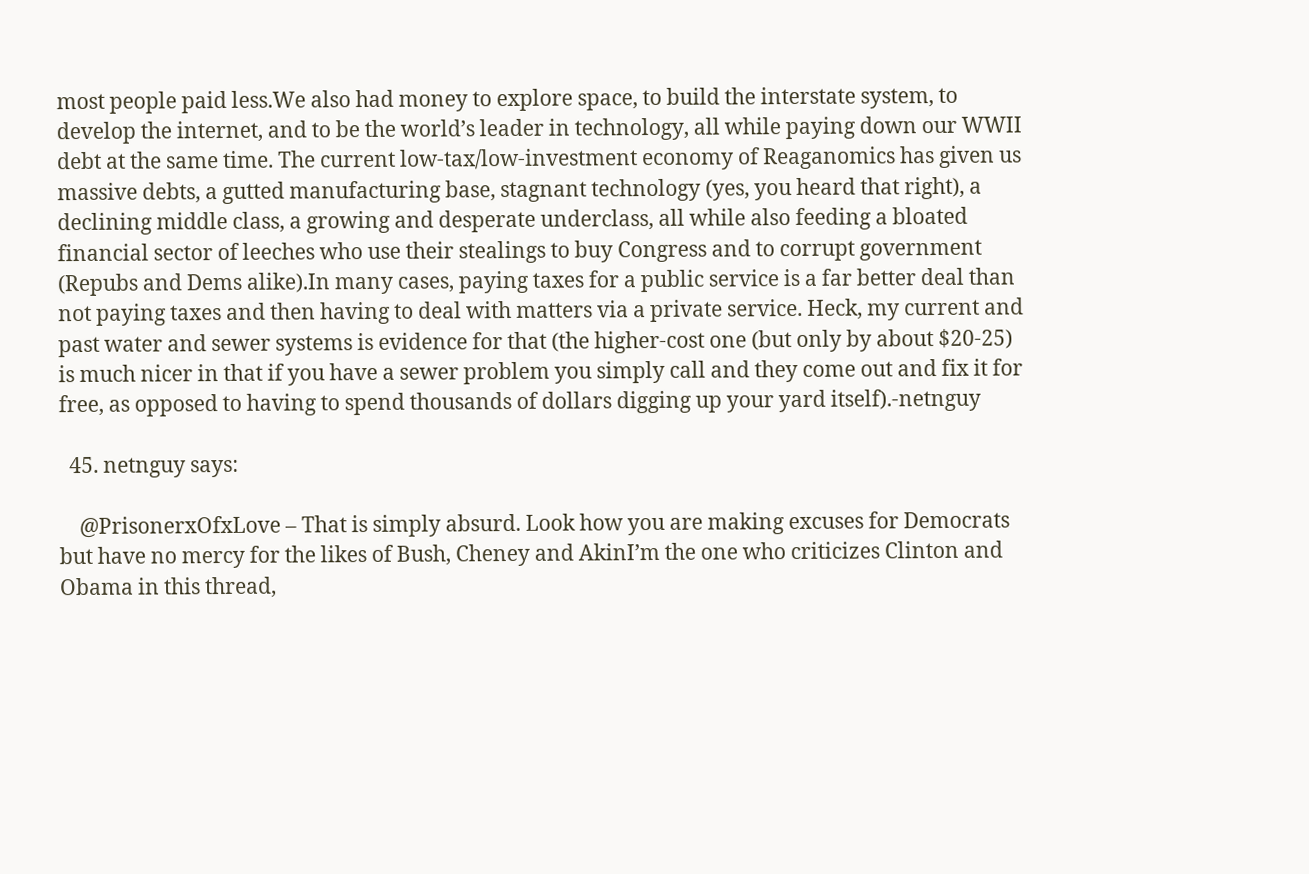most people paid less.We also had money to explore space, to build the interstate system, to develop the internet, and to be the world’s leader in technology, all while paying down our WWII debt at the same time. The current low-tax/low-investment economy of Reaganomics has given us massive debts, a gutted manufacturing base, stagnant technology (yes, you heard that right), a declining middle class, a growing and desperate underclass, all while also feeding a bloated financial sector of leeches who use their stealings to buy Congress and to corrupt government (Repubs and Dems alike).In many cases, paying taxes for a public service is a far better deal than not paying taxes and then having to deal with matters via a private service. Heck, my current and past water and sewer systems is evidence for that (the higher-cost one (but only by about $20-25) is much nicer in that if you have a sewer problem you simply call and they come out and fix it for free, as opposed to having to spend thousands of dollars digging up your yard itself).-netnguy

  45. netnguy says:

    @PrisonerxOfxLove – That is simply absurd. Look how you are making excuses for Democrats but have no mercy for the likes of Bush, Cheney and AkinI’m the one who criticizes Clinton and Obama in this thread,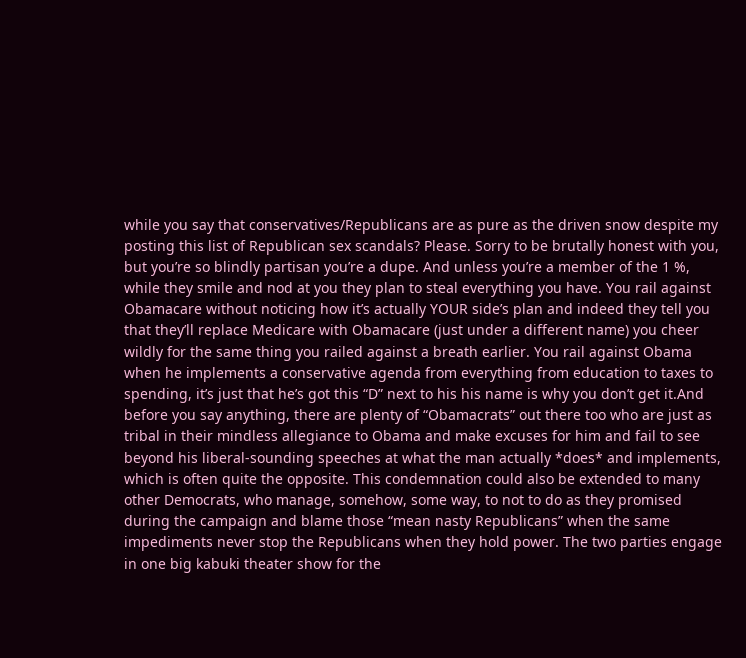while you say that conservatives/Republicans are as pure as the driven snow despite my posting this list of Republican sex scandals? Please. Sorry to be brutally honest with you, but you’re so blindly partisan you’re a dupe. And unless you’re a member of the 1 %, while they smile and nod at you they plan to steal everything you have. You rail against Obamacare without noticing how it’s actually YOUR side’s plan and indeed they tell you that they’ll replace Medicare with Obamacare (just under a different name) you cheer wildly for the same thing you railed against a breath earlier. You rail against Obama when he implements a conservative agenda from everything from education to taxes to spending, it’s just that he’s got this “D” next to his his name is why you don’t get it.And before you say anything, there are plenty of “Obamacrats” out there too who are just as tribal in their mindless allegiance to Obama and make excuses for him and fail to see beyond his liberal-sounding speeches at what the man actually *does* and implements, which is often quite the opposite. This condemnation could also be extended to many other Democrats, who manage, somehow, some way, to not to do as they promised during the campaign and blame those “mean nasty Republicans” when the same impediments never stop the Republicans when they hold power. The two parties engage in one big kabuki theater show for the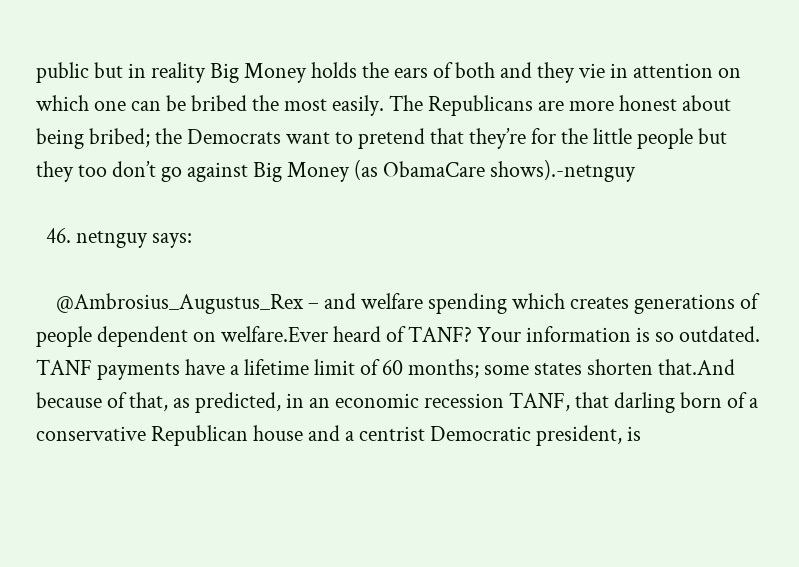public but in reality Big Money holds the ears of both and they vie in attention on which one can be bribed the most easily. The Republicans are more honest about being bribed; the Democrats want to pretend that they’re for the little people but they too don’t go against Big Money (as ObamaCare shows).-netnguy

  46. netnguy says:

    @Ambrosius_Augustus_Rex – and welfare spending which creates generations of people dependent on welfare.Ever heard of TANF? Your information is so outdated. TANF payments have a lifetime limit of 60 months; some states shorten that.And because of that, as predicted, in an economic recession TANF, that darling born of a conservative Republican house and a centrist Democratic president, is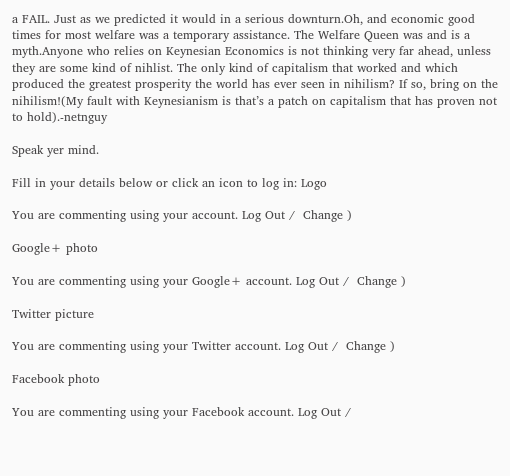a FAIL. Just as we predicted it would in a serious downturn.Oh, and economic good times for most welfare was a temporary assistance. The Welfare Queen was and is a myth.Anyone who relies on Keynesian Economics is not thinking very far ahead, unless they are some kind of nihlist. The only kind of capitalism that worked and which produced the greatest prosperity the world has ever seen in nihilism? If so, bring on the nihilism!(My fault with Keynesianism is that’s a patch on capitalism that has proven not to hold).-netnguy

Speak yer mind.

Fill in your details below or click an icon to log in: Logo

You are commenting using your account. Log Out /  Change )

Google+ photo

You are commenting using your Google+ account. Log Out /  Change )

Twitter picture

You are commenting using your Twitter account. Log Out /  Change )

Facebook photo

You are commenting using your Facebook account. Log Out /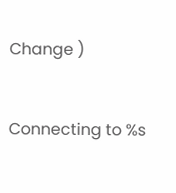Change )


Connecting to %s